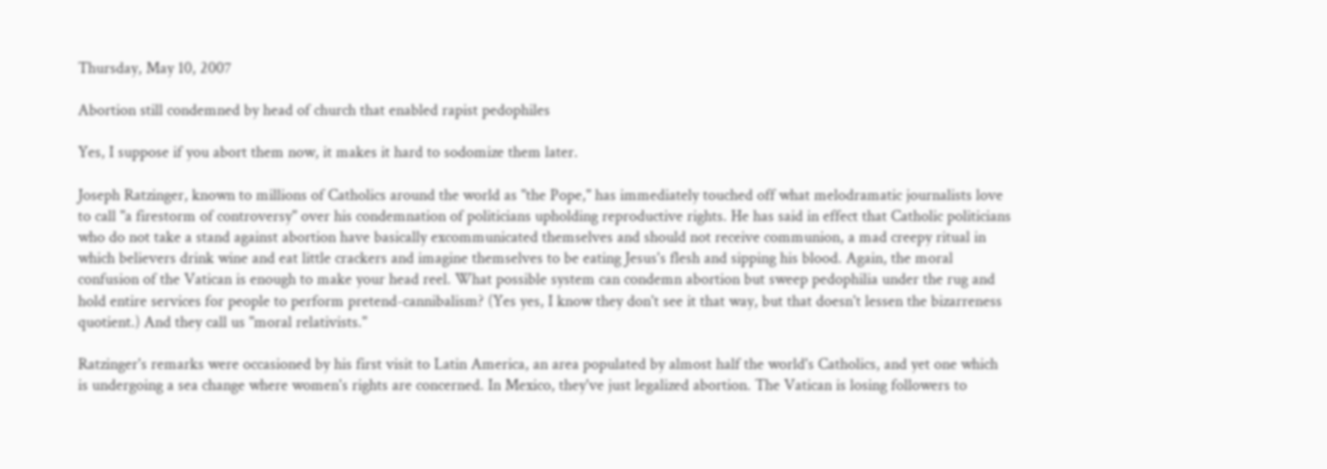Thursday, May 10, 2007

Abortion still condemned by head of church that enabled rapist pedophiles

Yes, I suppose if you abort them now, it makes it hard to sodomize them later.

Joseph Ratzinger, known to millions of Catholics around the world as "the Pope," has immediately touched off what melodramatic journalists love to call "a firestorm of controversy" over his condemnation of politicians upholding reproductive rights. He has said in effect that Catholic politicians who do not take a stand against abortion have basically excommunicated themselves and should not receive communion, a mad creepy ritual in which believers drink wine and eat little crackers and imagine themselves to be eating Jesus's flesh and sipping his blood. Again, the moral confusion of the Vatican is enough to make your head reel. What possible system can condemn abortion but sweep pedophilia under the rug and hold entire services for people to perform pretend-cannibalism? (Yes yes, I know they don't see it that way, but that doesn't lessen the bizarreness quotient.) And they call us "moral relativists."

Ratzinger's remarks were occasioned by his first visit to Latin America, an area populated by almost half the world's Catholics, and yet one which is undergoing a sea change where women's rights are concerned. In Mexico, they've just legalized abortion. The Vatican is losing followers to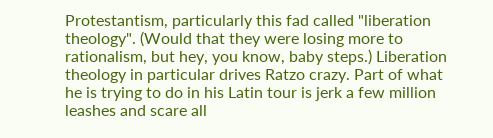Protestantism, particularly this fad called "liberation theology". (Would that they were losing more to rationalism, but hey, you know, baby steps.) Liberation theology in particular drives Ratzo crazy. Part of what he is trying to do in his Latin tour is jerk a few million leashes and scare all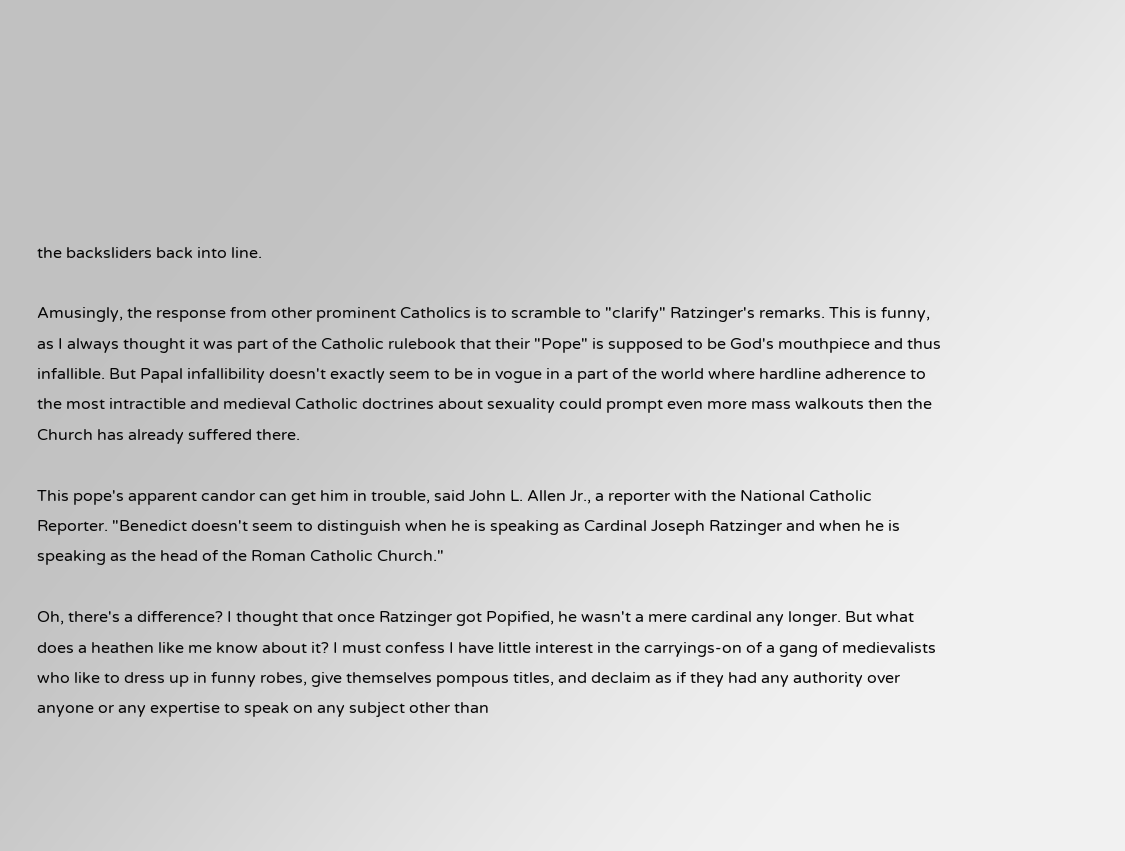the backsliders back into line.

Amusingly, the response from other prominent Catholics is to scramble to "clarify" Ratzinger's remarks. This is funny, as I always thought it was part of the Catholic rulebook that their "Pope" is supposed to be God's mouthpiece and thus infallible. But Papal infallibility doesn't exactly seem to be in vogue in a part of the world where hardline adherence to the most intractible and medieval Catholic doctrines about sexuality could prompt even more mass walkouts then the Church has already suffered there.

This pope's apparent candor can get him in trouble, said John L. Allen Jr., a reporter with the National Catholic Reporter. "Benedict doesn't seem to distinguish when he is speaking as Cardinal Joseph Ratzinger and when he is speaking as the head of the Roman Catholic Church."

Oh, there's a difference? I thought that once Ratzinger got Popified, he wasn't a mere cardinal any longer. But what does a heathen like me know about it? I must confess I have little interest in the carryings-on of a gang of medievalists who like to dress up in funny robes, give themselves pompous titles, and declaim as if they had any authority over anyone or any expertise to speak on any subject other than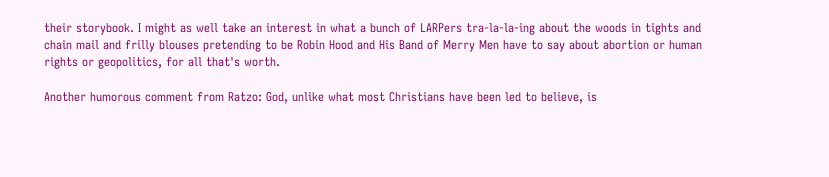their storybook. I might as well take an interest in what a bunch of LARPers tra-la-la-ing about the woods in tights and chain mail and frilly blouses pretending to be Robin Hood and His Band of Merry Men have to say about abortion or human rights or geopolitics, for all that's worth.

Another humorous comment from Ratzo: God, unlike what most Christians have been led to believe, is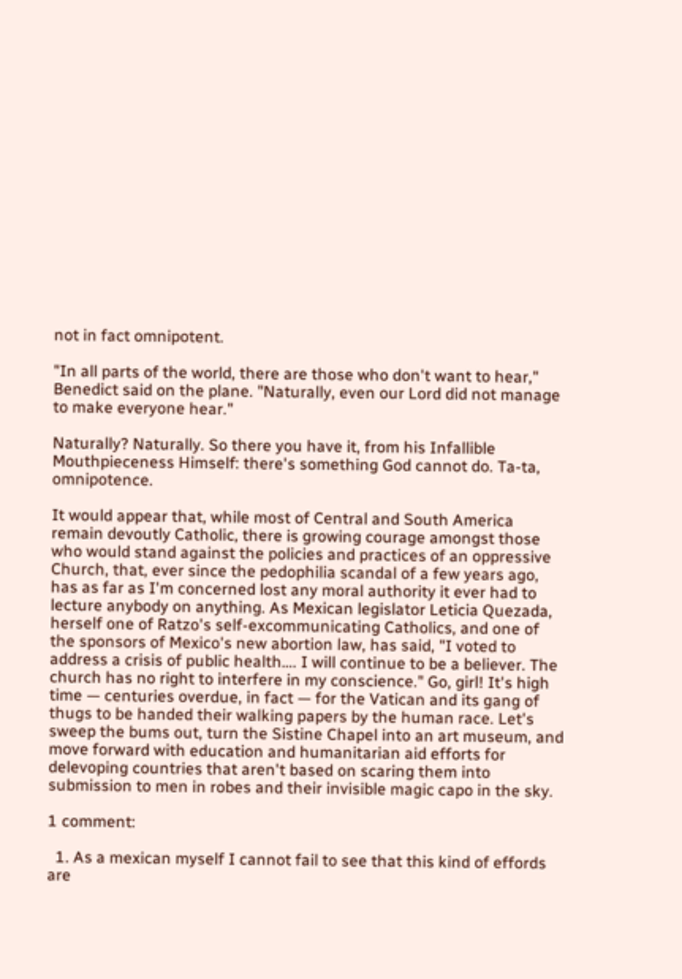not in fact omnipotent.

"In all parts of the world, there are those who don't want to hear," Benedict said on the plane. "Naturally, even our Lord did not manage to make everyone hear."

Naturally? Naturally. So there you have it, from his Infallible Mouthpieceness Himself: there's something God cannot do. Ta-ta, omnipotence.

It would appear that, while most of Central and South America remain devoutly Catholic, there is growing courage amongst those who would stand against the policies and practices of an oppressive Church, that, ever since the pedophilia scandal of a few years ago, has as far as I'm concerned lost any moral authority it ever had to lecture anybody on anything. As Mexican legislator Leticia Quezada, herself one of Ratzo's self-excommunicating Catholics, and one of the sponsors of Mexico's new abortion law, has said, "I voted to address a crisis of public health…. I will continue to be a believer. The church has no right to interfere in my conscience." Go, girl! It's high time — centuries overdue, in fact — for the Vatican and its gang of thugs to be handed their walking papers by the human race. Let's sweep the bums out, turn the Sistine Chapel into an art museum, and move forward with education and humanitarian aid efforts for delevoping countries that aren't based on scaring them into submission to men in robes and their invisible magic capo in the sky.

1 comment:

  1. As a mexican myself I cannot fail to see that this kind of effords are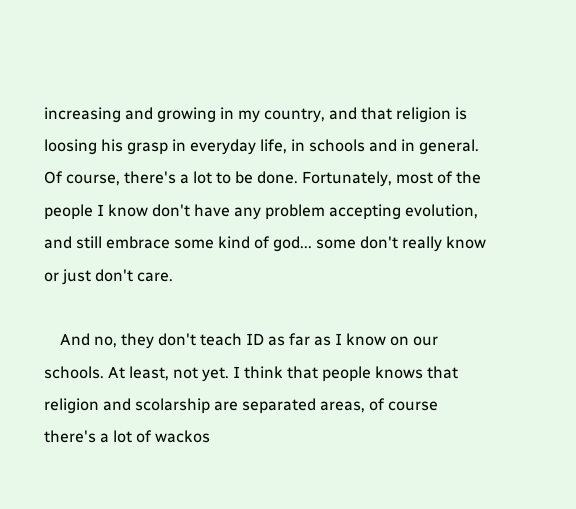increasing and growing in my country, and that religion is loosing his grasp in everyday life, in schools and in general. Of course, there's a lot to be done. Fortunately, most of the people I know don't have any problem accepting evolution, and still embrace some kind of god... some don't really know or just don't care.

    And no, they don't teach ID as far as I know on our schools. At least, not yet. I think that people knows that religion and scolarship are separated areas, of course there's a lot of wackos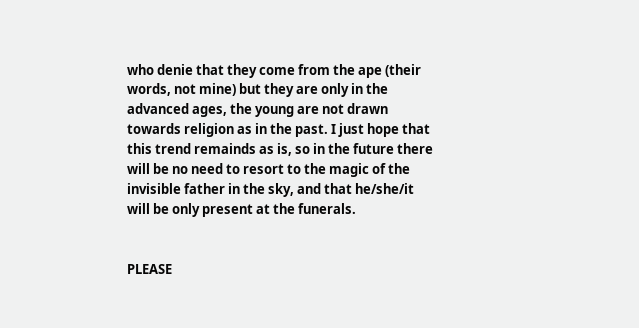who denie that they come from the ape (their words, not mine) but they are only in the advanced ages, the young are not drawn towards religion as in the past. I just hope that this trend remainds as is, so in the future there will be no need to resort to the magic of the invisible father in the sky, and that he/she/it will be only present at the funerals.


PLEASE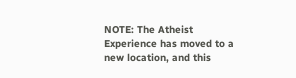NOTE: The Atheist Experience has moved to a new location, and this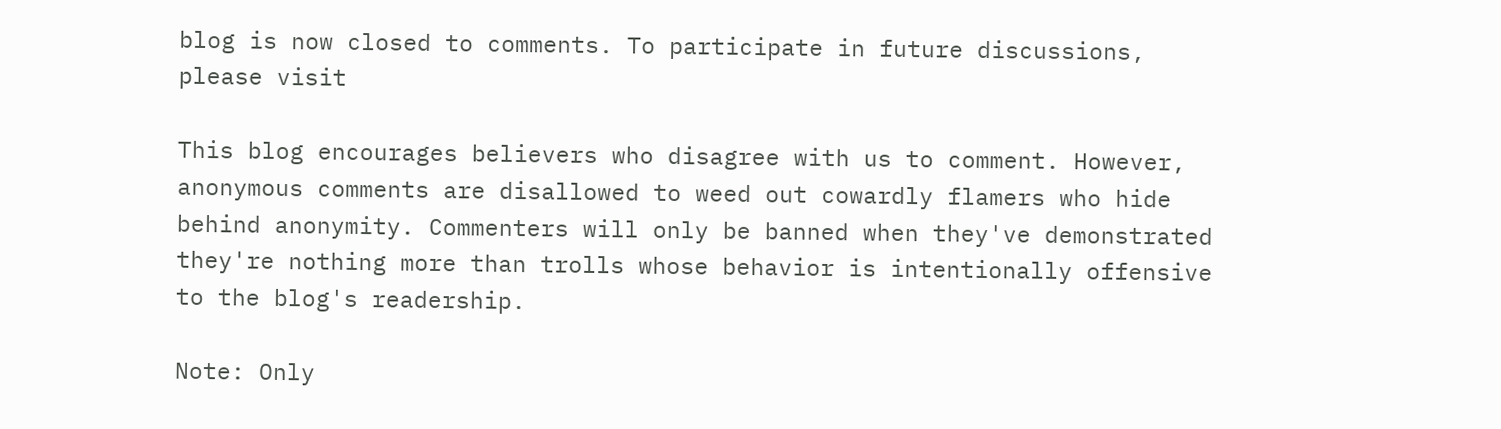blog is now closed to comments. To participate in future discussions, please visit

This blog encourages believers who disagree with us to comment. However, anonymous comments are disallowed to weed out cowardly flamers who hide behind anonymity. Commenters will only be banned when they've demonstrated they're nothing more than trolls whose behavior is intentionally offensive to the blog's readership.

Note: Only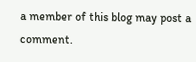a member of this blog may post a comment.